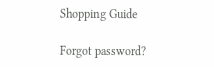Shopping Guide

Forgot password?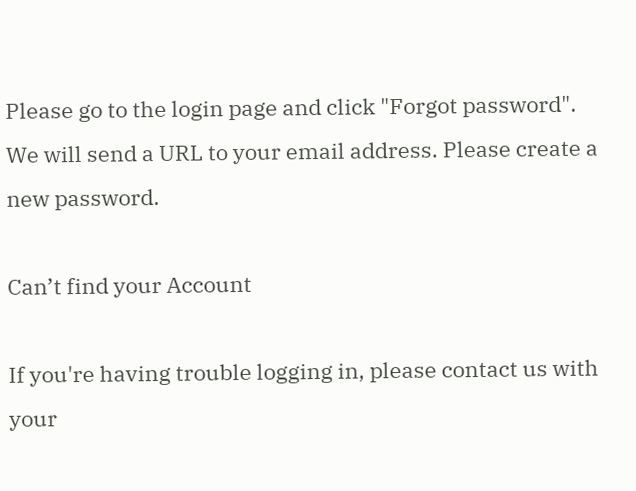Please go to the login page and click "Forgot password". We will send a URL to your email address. Please create a new password.

Can’t find your Account

If you're having trouble logging in, please contact us with your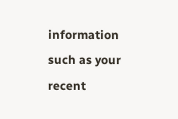information such as your recent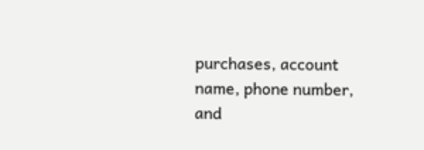purchases, account name, phone number, and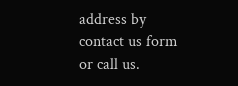address by contact us form or call us.